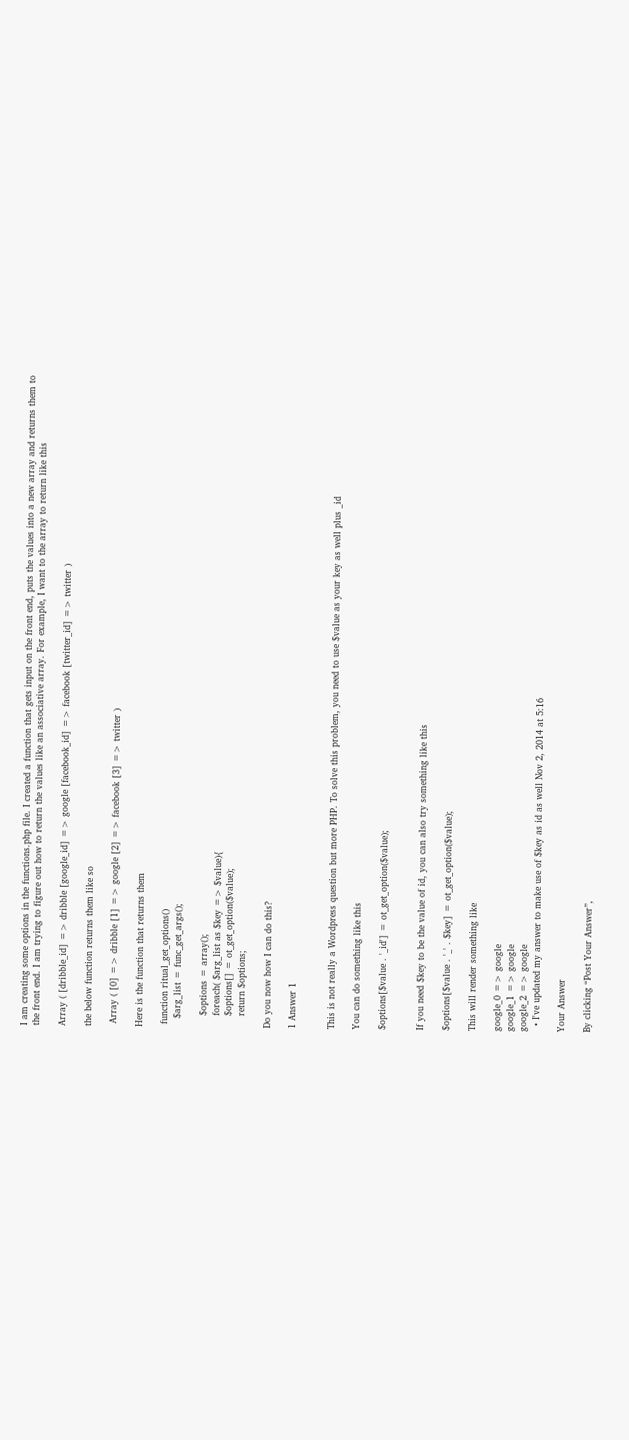I am creating some options in the functions.php file. I created a function that gets input on the front end, puts the values into a new array and returns them to the front end. I am trying to figure out how to return the values like an associative array. For example, I want to the array to return like this

Array ( [dribble_id] => dribble [google_id] => google [facebook_id] => facebook [twitter_id] => twitter )

the below function returns them like so

 Array ( [0] => dribble [1] => google [2] => facebook [3] => twitter )

Here is the function that returns them

 function ritual_get_options()
   $arg_list = func_get_args();

    $options = array();
    foreach( $arg_list as $key => $value){
    $options[] = ot_get_option($value);
    return $options;

Do you now how I can do this?

1 Answer 1


This is not really a Wordpress question but more PHP. To solve this problem, you need to use $value as your key as well plus _id

You can do something like this

$options[$value . '_id'] = ot_get_option($value);


If you need $key to be the value of id, you can also try something like this

$options[$value . '_' . $key] = ot_get_option($value);

This will render something like

google_0 => google
google_1 => google
google_2 => google
  • I've updated my answer to make use of $key as id as well Nov 2, 2014 at 5:16

Your Answer

By clicking “Post Your Answer”,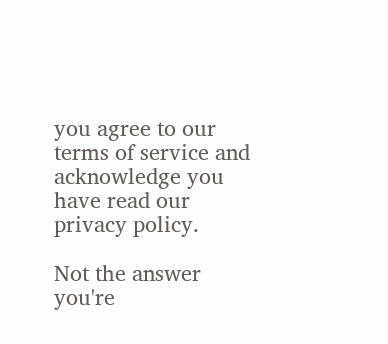you agree to our terms of service and acknowledge you have read our privacy policy.

Not the answer you're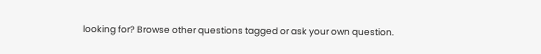looking for? Browse other questions tagged or ask your own question.